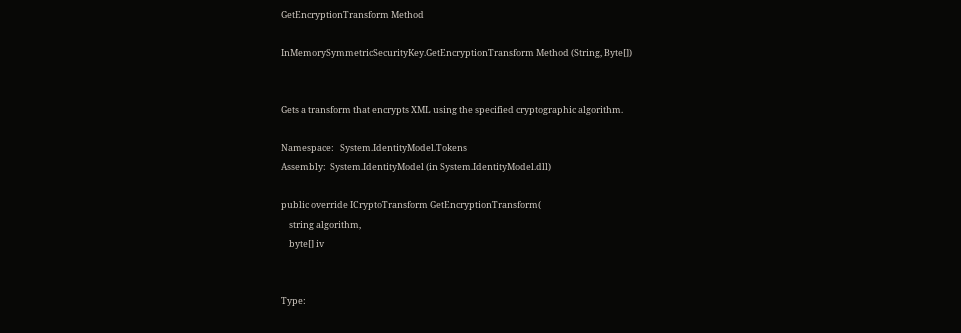GetEncryptionTransform Method

InMemorySymmetricSecurityKey.GetEncryptionTransform Method (String, Byte[])


Gets a transform that encrypts XML using the specified cryptographic algorithm.

Namespace:   System.IdentityModel.Tokens
Assembly:  System.IdentityModel (in System.IdentityModel.dll)

public override ICryptoTransform GetEncryptionTransform(
    string algorithm,
    byte[] iv


Type: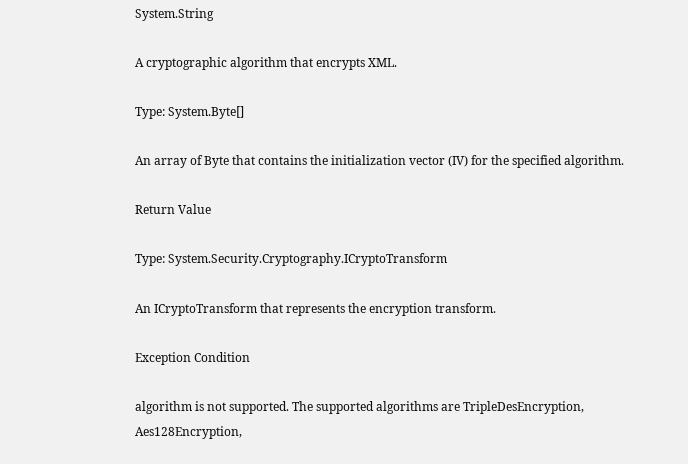System.String

A cryptographic algorithm that encrypts XML.

Type: System.Byte[]

An array of Byte that contains the initialization vector (IV) for the specified algorithm.

Return Value

Type: System.Security.Cryptography.ICryptoTransform

An ICryptoTransform that represents the encryption transform.

Exception Condition

algorithm is not supported. The supported algorithms are TripleDesEncryption, Aes128Encryption,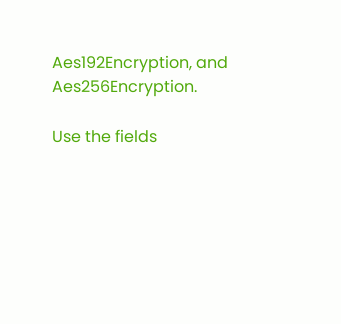Aes192Encryption, and Aes256Encryption.

Use the fields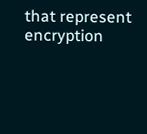that represent encryption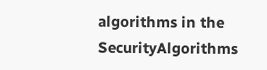algorithms in the SecurityAlgorithms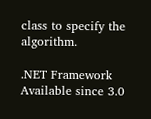class to specify the algorithm.

.NET Framework
Available since 3.0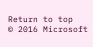Return to top
© 2016 Microsoft